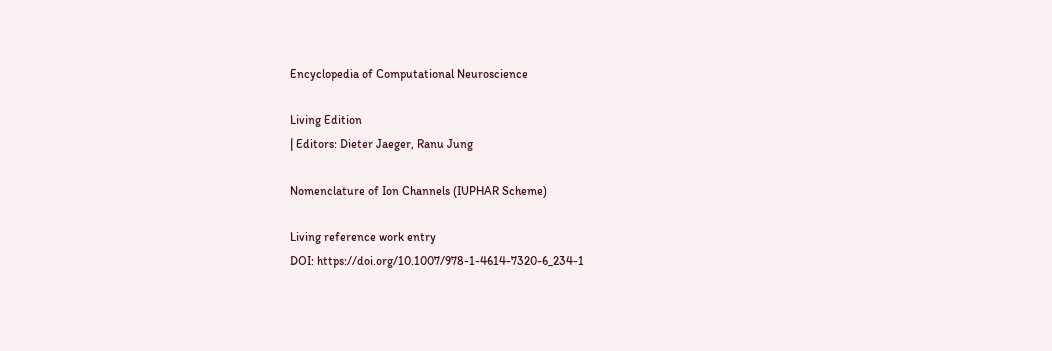Encyclopedia of Computational Neuroscience

Living Edition
| Editors: Dieter Jaeger, Ranu Jung

Nomenclature of Ion Channels (IUPHAR Scheme)

Living reference work entry
DOI: https://doi.org/10.1007/978-1-4614-7320-6_234-1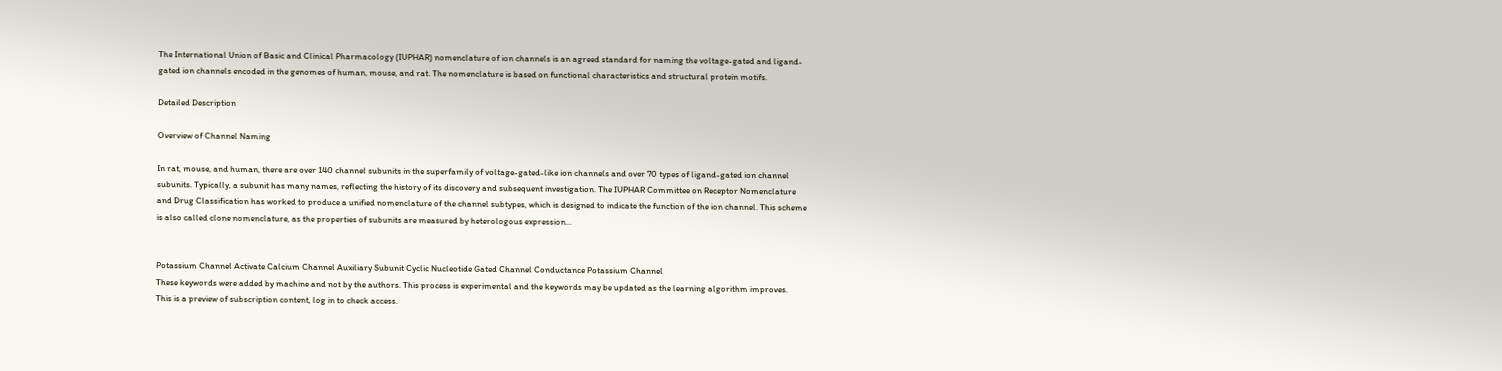The International Union of Basic and Clinical Pharmacology (IUPHAR) nomenclature of ion channels is an agreed standard for naming the voltage-gated and ligand-gated ion channels encoded in the genomes of human, mouse, and rat. The nomenclature is based on functional characteristics and structural protein motifs.

Detailed Description

Overview of Channel Naming

In rat, mouse, and human, there are over 140 channel subunits in the superfamily of voltage-gated-like ion channels and over 70 types of ligand-gated ion channel subunits. Typically, a subunit has many names, reflecting the history of its discovery and subsequent investigation. The IUPHAR Committee on Receptor Nomenclature and Drug Classification has worked to produce a unified nomenclature of the channel subtypes, which is designed to indicate the function of the ion channel. This scheme is also called clone nomenclature, as the properties of subunits are measured by heterologous expression...


Potassium Channel Activate Calcium Channel Auxiliary Subunit Cyclic Nucleotide Gated Channel Conductance Potassium Channel
These keywords were added by machine and not by the authors. This process is experimental and the keywords may be updated as the learning algorithm improves.
This is a preview of subscription content, log in to check access.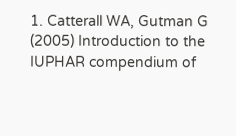1. Catterall WA, Gutman G (2005) Introduction to the IUPHAR compendium of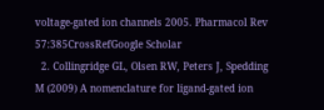voltage-gated ion channels 2005. Pharmacol Rev 57:385CrossRefGoogle Scholar
  2. Collingridge GL, Olsen RW, Peters J, Spedding M (2009) A nomenclature for ligand-gated ion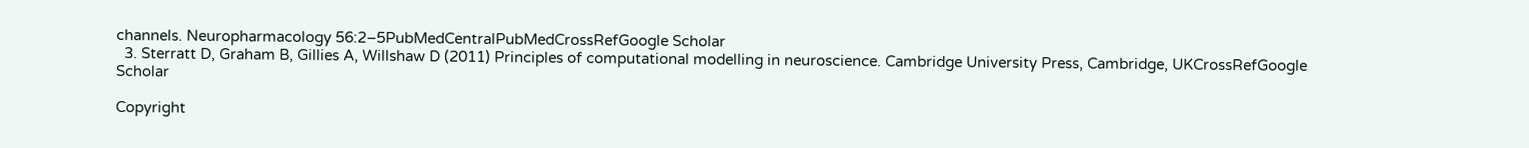channels. Neuropharmacology 56:2–5PubMedCentralPubMedCrossRefGoogle Scholar
  3. Sterratt D, Graham B, Gillies A, Willshaw D (2011) Principles of computational modelling in neuroscience. Cambridge University Press, Cambridge, UKCrossRefGoogle Scholar

Copyright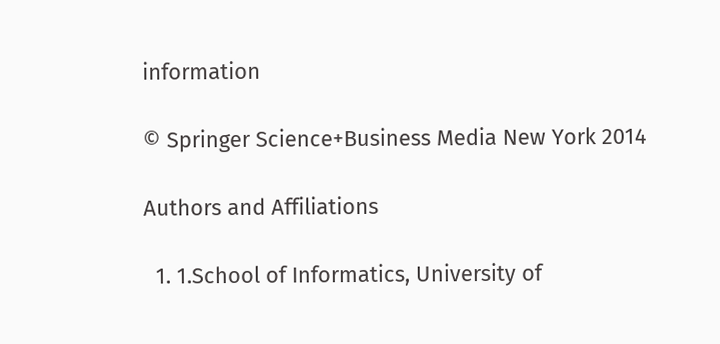information

© Springer Science+Business Media New York 2014

Authors and Affiliations

  1. 1.School of Informatics, University of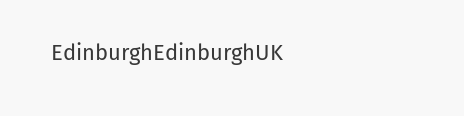EdinburghEdinburghUK